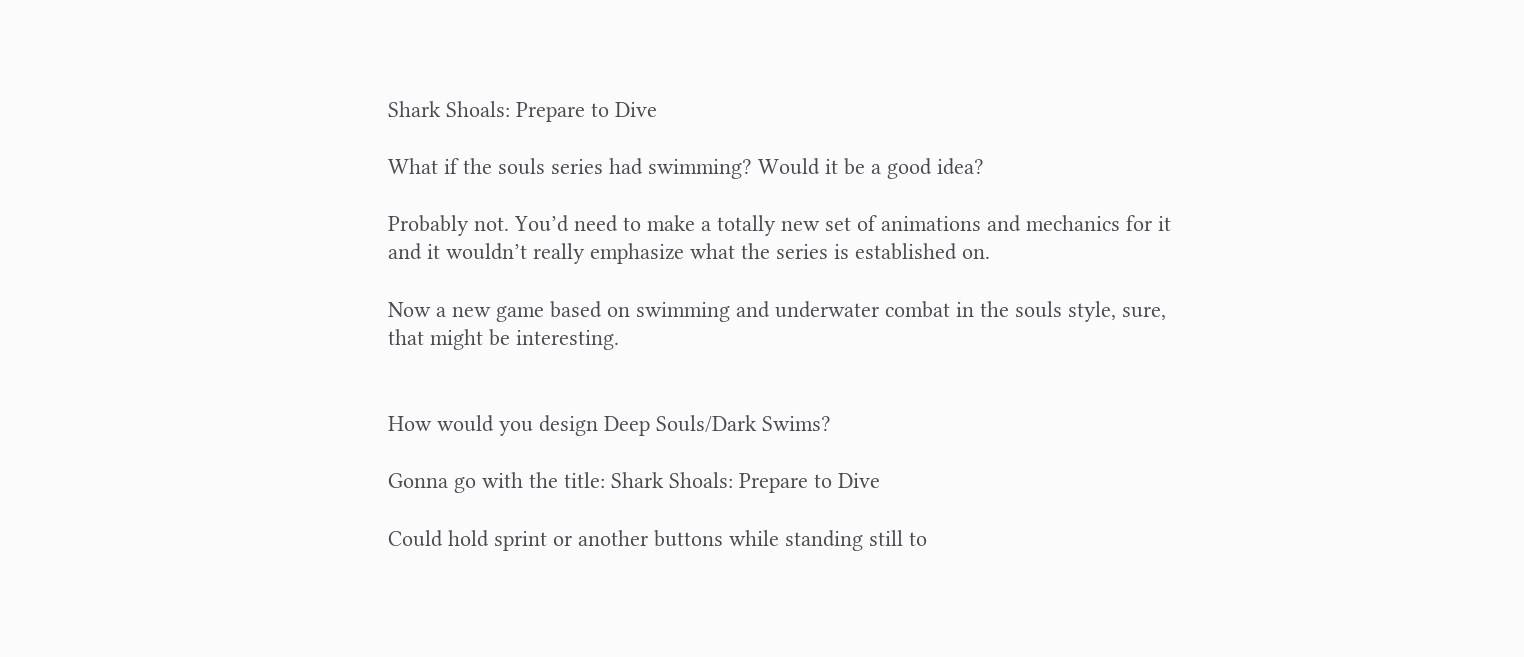Shark Shoals: Prepare to Dive

What if the souls series had swimming? Would it be a good idea?

Probably not. You’d need to make a totally new set of animations and mechanics for it and it wouldn’t really emphasize what the series is established on.

Now a new game based on swimming and underwater combat in the souls style, sure, that might be interesting.


How would you design Deep Souls/Dark Swims?

Gonna go with the title: Shark Shoals: Prepare to Dive

Could hold sprint or another buttons while standing still to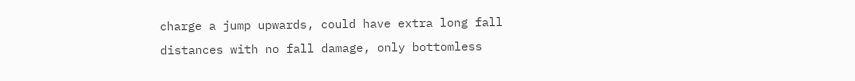charge a jump upwards, could have extra long fall distances with no fall damage, only bottomless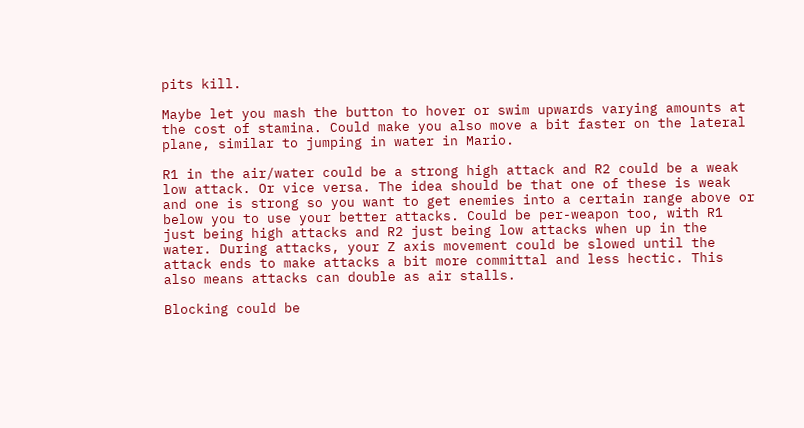pits kill.

Maybe let you mash the button to hover or swim upwards varying amounts at the cost of stamina. Could make you also move a bit faster on the lateral plane, similar to jumping in water in Mario.

R1 in the air/water could be a strong high attack and R2 could be a weak low attack. Or vice versa. The idea should be that one of these is weak and one is strong so you want to get enemies into a certain range above or below you to use your better attacks. Could be per-weapon too, with R1 just being high attacks and R2 just being low attacks when up in the water. During attacks, your Z axis movement could be slowed until the attack ends to make attacks a bit more committal and less hectic. This also means attacks can double as air stalls.

Blocking could be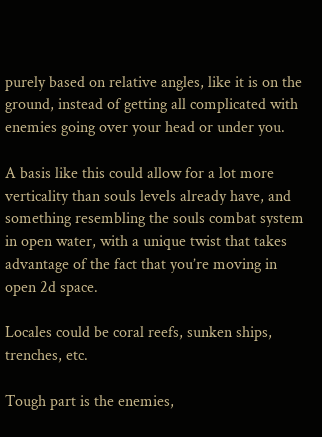purely based on relative angles, like it is on the ground, instead of getting all complicated with enemies going over your head or under you.

A basis like this could allow for a lot more verticality than souls levels already have, and something resembling the souls combat system in open water, with a unique twist that takes advantage of the fact that you’re moving in open 2d space.

Locales could be coral reefs, sunken ships, trenches, etc.

Tough part is the enemies,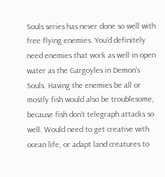Souls series has never done so well with free flying enemies. You’d definitely need enemies that work as well in open water as the Gargoyles in Demon’s Souls. Having the enemies be all or mostly fish would also be troublesome, because fish don’t telegraph attacks so well. Would need to get creative with ocean life, or adapt land creatures to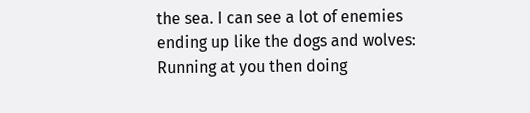the sea. I can see a lot of enemies ending up like the dogs and wolves: Running at you then doing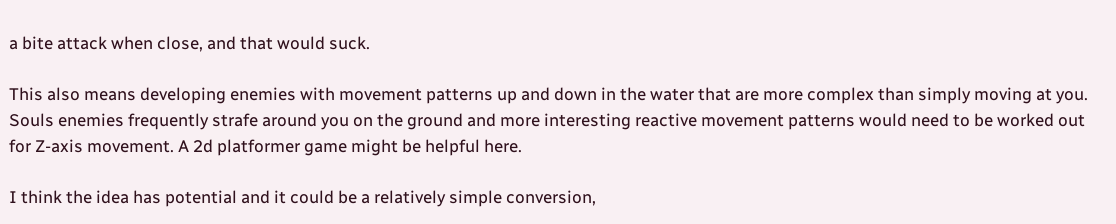a bite attack when close, and that would suck.

This also means developing enemies with movement patterns up and down in the water that are more complex than simply moving at you. Souls enemies frequently strafe around you on the ground and more interesting reactive movement patterns would need to be worked out for Z-axis movement. A 2d platformer game might be helpful here.

I think the idea has potential and it could be a relatively simple conversion,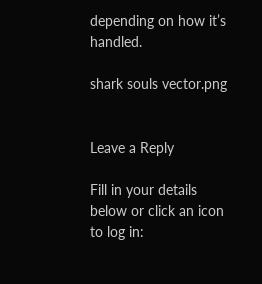depending on how it’s handled.

shark souls vector.png


Leave a Reply

Fill in your details below or click an icon to log in: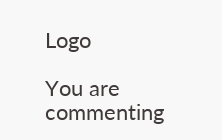Logo

You are commenting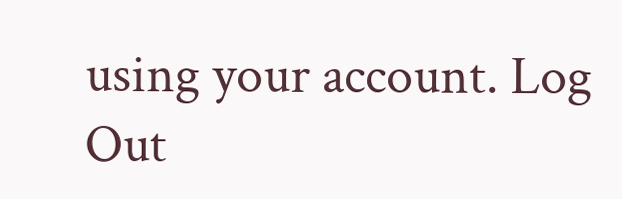using your account. Log Out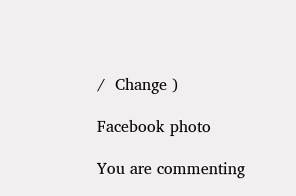/  Change )

Facebook photo

You are commenting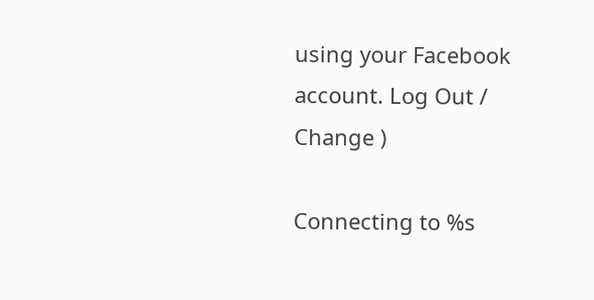using your Facebook account. Log Out /  Change )

Connecting to %s